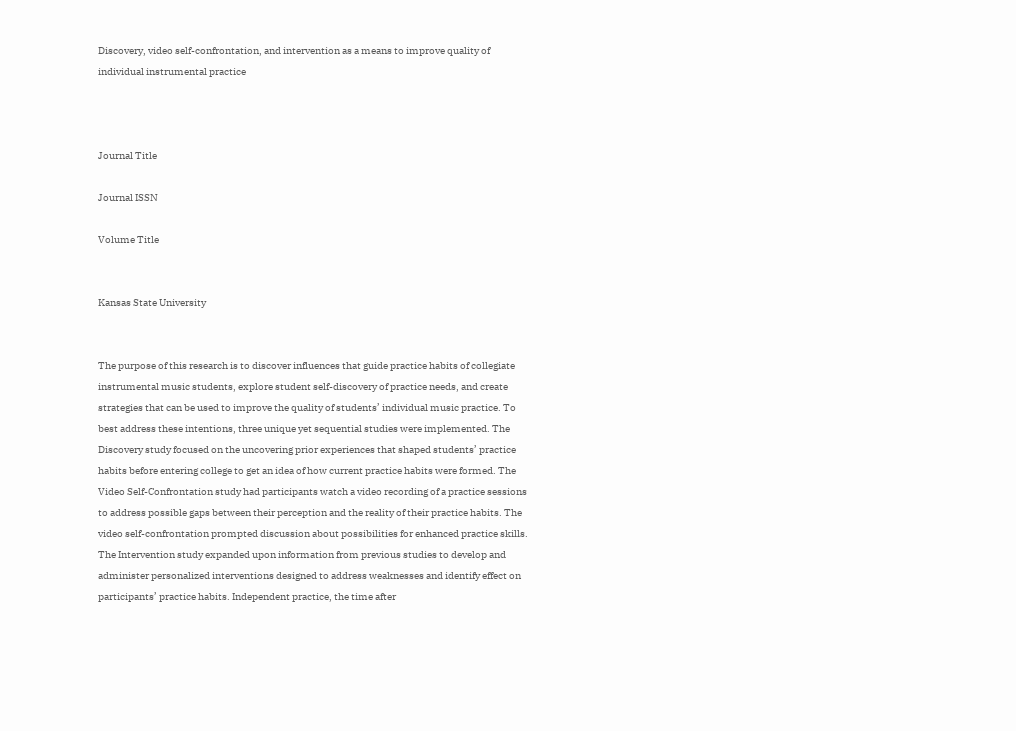Discovery, video self-confrontation, and intervention as a means to improve quality of individual instrumental practice



Journal Title

Journal ISSN

Volume Title


Kansas State University


The purpose of this research is to discover influences that guide practice habits of collegiate instrumental music students, explore student self-discovery of practice needs, and create strategies that can be used to improve the quality of students’ individual music practice. To best address these intentions, three unique yet sequential studies were implemented. The Discovery study focused on the uncovering prior experiences that shaped students’ practice habits before entering college to get an idea of how current practice habits were formed. The Video Self-Confrontation study had participants watch a video recording of a practice sessions to address possible gaps between their perception and the reality of their practice habits. The video self-confrontation prompted discussion about possibilities for enhanced practice skills. The Intervention study expanded upon information from previous studies to develop and administer personalized interventions designed to address weaknesses and identify effect on participants’ practice habits. Independent practice, the time after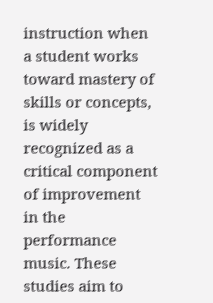instruction when a student works toward mastery of skills or concepts, is widely recognized as a critical component of improvement in the performance music. These studies aim to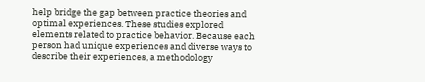help bridge the gap between practice theories and optimal experiences. These studies explored elements related to practice behavior. Because each person had unique experiences and diverse ways to describe their experiences, a methodology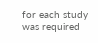for each study was required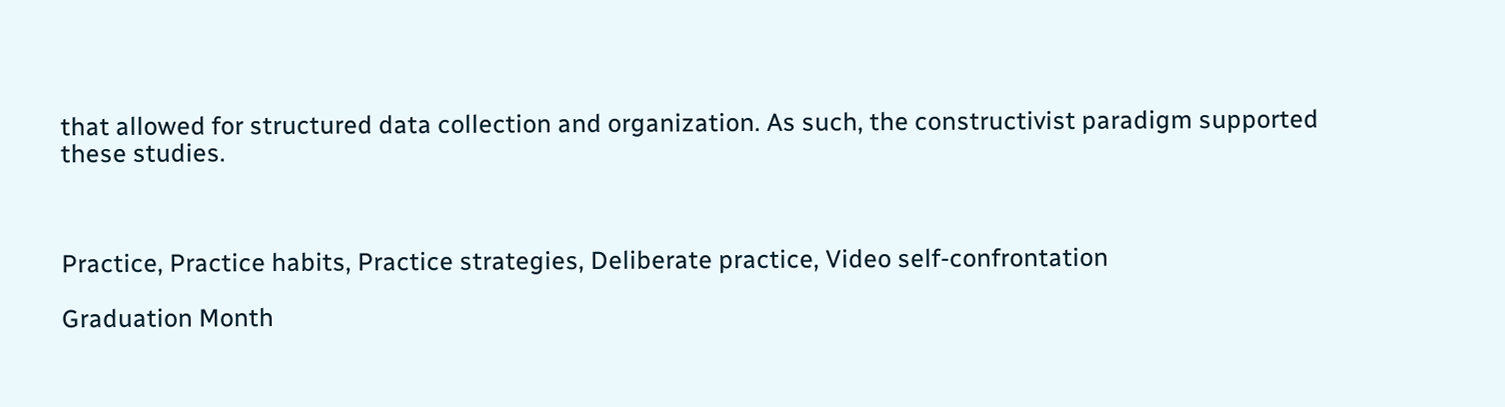that allowed for structured data collection and organization. As such, the constructivist paradigm supported these studies.



Practice, Practice habits, Practice strategies, Deliberate practice, Video self-confrontation

Graduation Month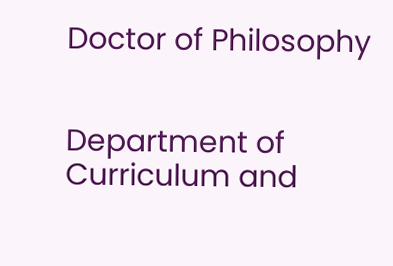Doctor of Philosophy


Department of Curriculum and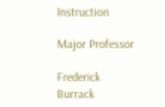Instruction

Major Professor

Frederick Burrack